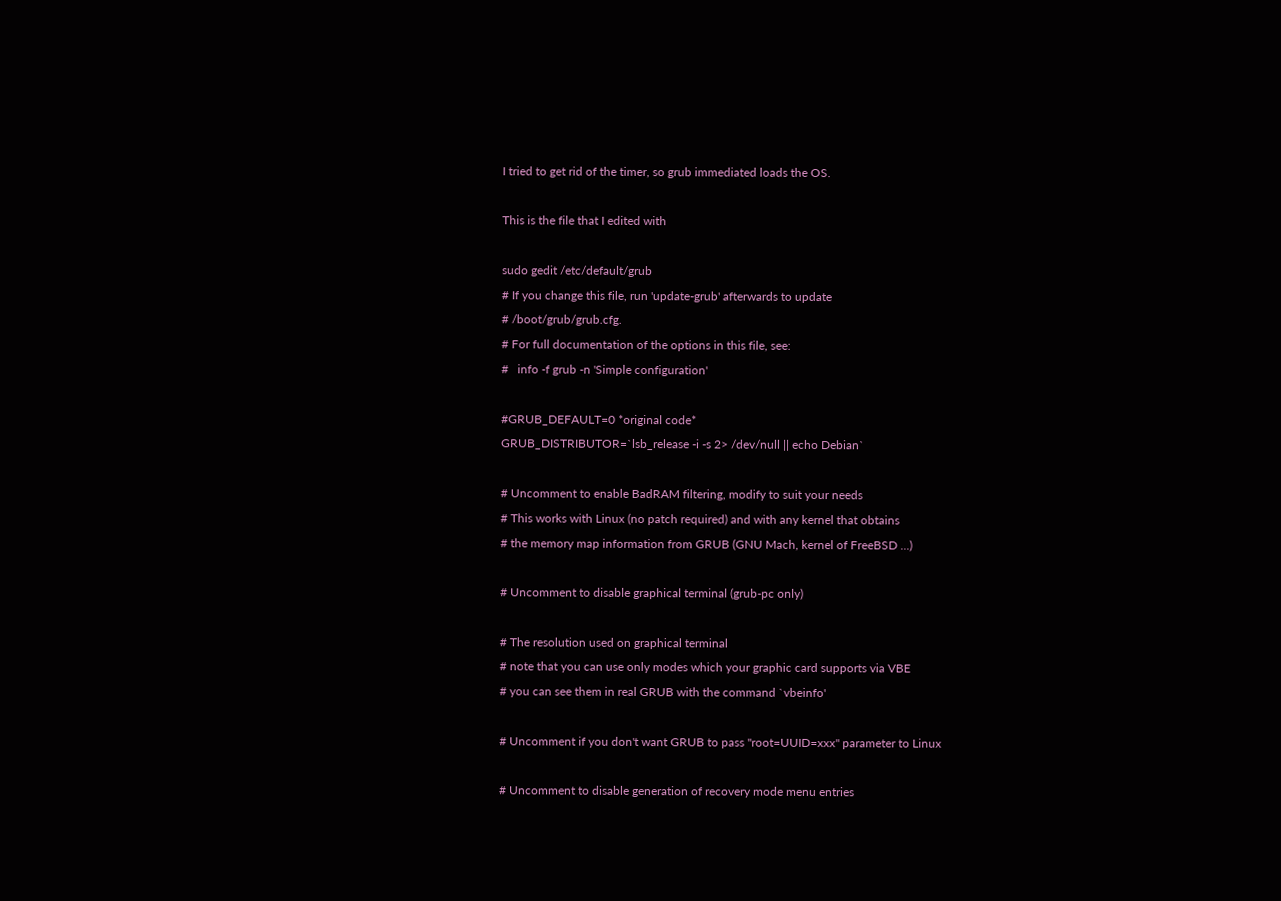I tried to get rid of the timer, so grub immediated loads the OS.

This is the file that I edited with

sudo gedit /etc/default/grub
# If you change this file, run 'update-grub' afterwards to update
# /boot/grub/grub.cfg.
# For full documentation of the options in this file, see:
#   info -f grub -n 'Simple configuration'

#GRUB_DEFAULT=0 *original code*
GRUB_DISTRIBUTOR=`lsb_release -i -s 2> /dev/null || echo Debian`

# Uncomment to enable BadRAM filtering, modify to suit your needs
# This works with Linux (no patch required) and with any kernel that obtains
# the memory map information from GRUB (GNU Mach, kernel of FreeBSD ...)

# Uncomment to disable graphical terminal (grub-pc only)

# The resolution used on graphical terminal
# note that you can use only modes which your graphic card supports via VBE
# you can see them in real GRUB with the command `vbeinfo'

# Uncomment if you don't want GRUB to pass "root=UUID=xxx" parameter to Linux

# Uncomment to disable generation of recovery mode menu entries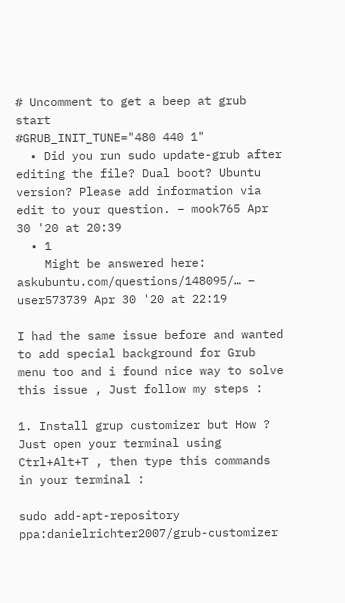# Uncomment to get a beep at grub start
#GRUB_INIT_TUNE="480 440 1"
  • Did you run sudo update-grub after editing the file? Dual boot? Ubuntu version? Please add information via edit to your question. – mook765 Apr 30 '20 at 20:39
  • 1
    Might be answered here: askubuntu.com/questions/148095/… – user573739 Apr 30 '20 at 22:19

I had the same issue before and wanted to add special background for Grub menu too and i found nice way to solve this issue , Just follow my steps :

1. Install grup customizer but How ? Just open your terminal using Ctrl+Alt+T , then type this commands in your terminal :

sudo add-apt-repository ppa:danielrichter2007/grub-customizer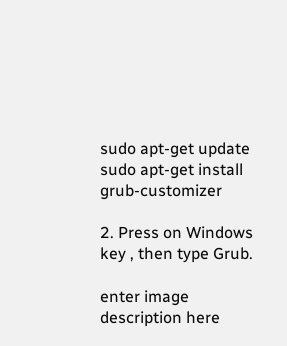sudo apt-get update
sudo apt-get install grub-customizer

2. Press on Windows key , then type Grub.

enter image description here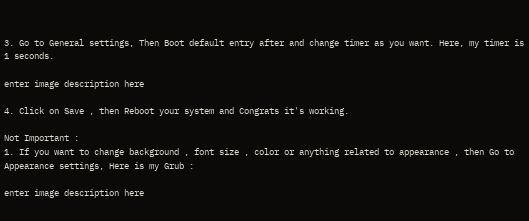3. Go to General settings, Then Boot default entry after and change timer as you want. Here, my timer is 1 seconds.

enter image description here

4. Click on Save , then Reboot your system and Congrats it's working.

Not Important :
1. If you want to change background , font size , color or anything related to appearance , then Go to Appearance settings, Here is my Grub :

enter image description here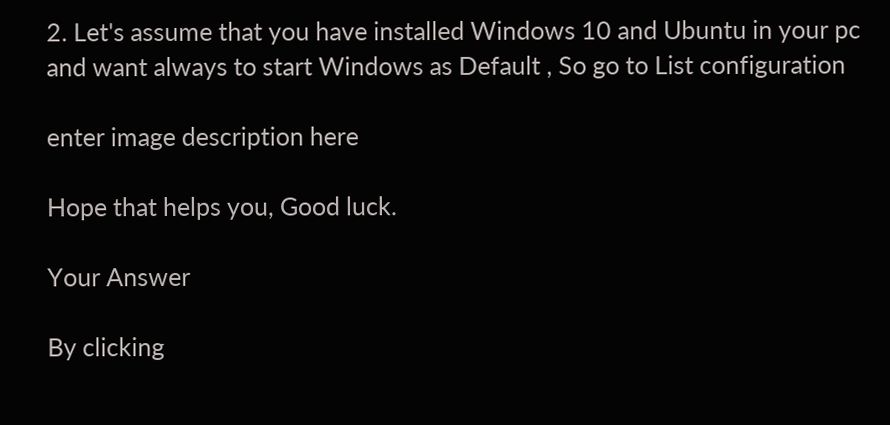2. Let's assume that you have installed Windows 10 and Ubuntu in your pc and want always to start Windows as Default , So go to List configuration

enter image description here

Hope that helps you, Good luck.

Your Answer

By clicking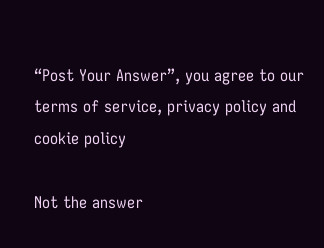“Post Your Answer”, you agree to our terms of service, privacy policy and cookie policy

Not the answer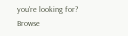you're looking for? Browse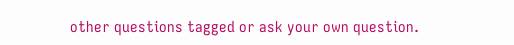other questions tagged or ask your own question.